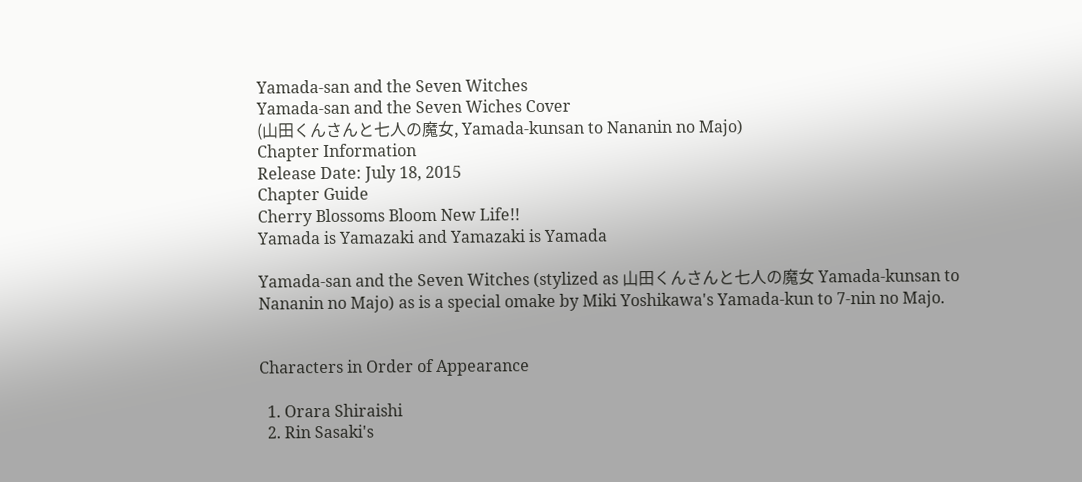Yamada-san and the Seven Witches
Yamada-san and the Seven Wiches Cover
(山田くんさんと七人の魔女, Yamada-kunsan to Nananin no Majo)
Chapter Information
Release Date: July 18, 2015
Chapter Guide
Cherry Blossoms Bloom New Life!!
Yamada is Yamazaki and Yamazaki is Yamada

Yamada-san and the Seven Witches (stylized as 山田くんさんと七人の魔女 Yamada-kunsan to Nananin no Majo) as is a special omake by Miki Yoshikawa's Yamada-kun to 7-nin no Majo.


Characters in Order of Appearance

  1. Orara Shiraishi
  2. Rin Sasaki's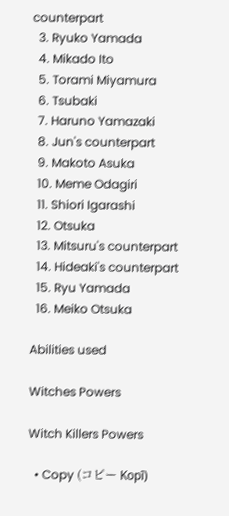counterpart
  3. Ryuko Yamada
  4. Mikado Ito
  5. Torami Miyamura
  6. Tsubaki
  7. Haruno Yamazaki
  8. Jun's counterpart
  9. Makoto Asuka
  10. Meme Odagiri
  11. Shiori Igarashi
  12. Otsuka
  13. Mitsuru's counterpart
  14. Hideaki's counterpart
  15. Ryu Yamada
  16. Meiko Otsuka

Abilities used

Witches Powers

Witch Killers Powers

  • Copy (コピー Kopī)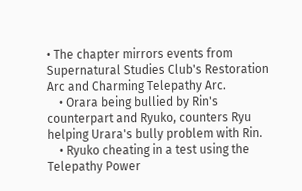• The chapter mirrors events from Supernatural Studies Club's Restoration Arc and Charming Telepathy Arc.
    • Orara being bullied by Rin's counterpart and Ryuko, counters Ryu helping Urara's bully problem with Rin.
    • Ryuko cheating in a test using the Telepathy Power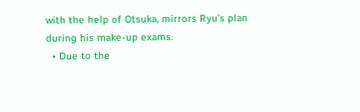with the help of Otsuka, mirrors Ryu's plan during his make-up exams.
  • Due to the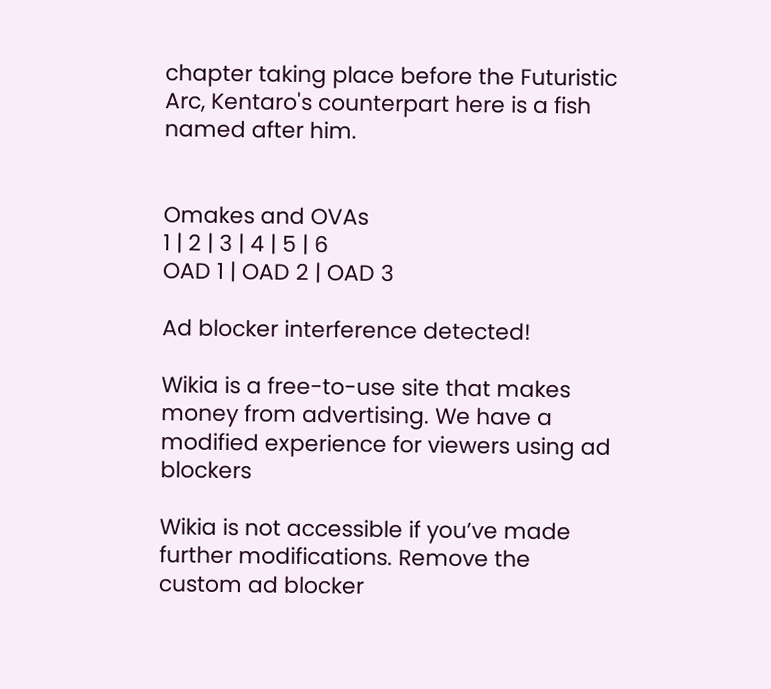chapter taking place before the Futuristic Arc, Kentaro's counterpart here is a fish named after him.


Omakes and OVAs
1 | 2 | 3 | 4 | 5 | 6
OAD 1 | OAD 2 | OAD 3

Ad blocker interference detected!

Wikia is a free-to-use site that makes money from advertising. We have a modified experience for viewers using ad blockers

Wikia is not accessible if you’ve made further modifications. Remove the custom ad blocker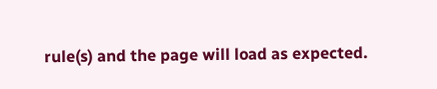rule(s) and the page will load as expected.